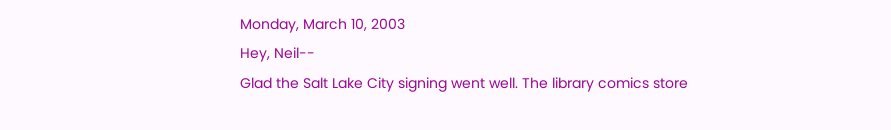Monday, March 10, 2003
Hey, Neil--
Glad the Salt Lake City signing went well. The library comics store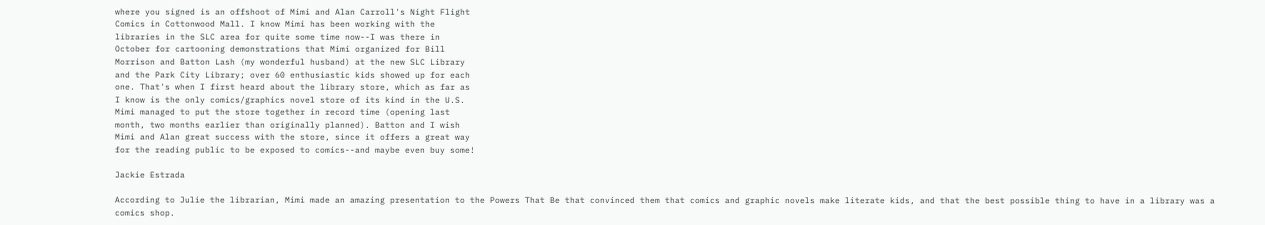where you signed is an offshoot of Mimi and Alan Carroll's Night Flight
Comics in Cottonwood Mall. I know Mimi has been working with the
libraries in the SLC area for quite some time now--I was there in
October for cartooning demonstrations that Mimi organized for Bill
Morrison and Batton Lash (my wonderful husband) at the new SLC Library
and the Park City Library; over 60 enthusiastic kids showed up for each
one. That's when I first heard about the library store, which as far as
I know is the only comics/graphics novel store of its kind in the U.S.
Mimi managed to put the store together in record time (opening last
month, two months earlier than originally planned). Batton and I wish
Mimi and Alan great success with the store, since it offers a great way
for the reading public to be exposed to comics--and maybe even buy some!

Jackie Estrada

According to Julie the librarian, Mimi made an amazing presentation to the Powers That Be that convinced them that comics and graphic novels make literate kids, and that the best possible thing to have in a library was a comics shop.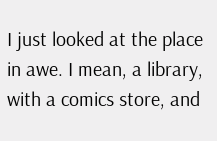I just looked at the place in awe. I mean, a library, with a comics store, and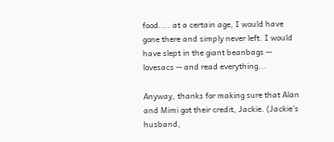food.... at a certain age, I would have gone there and simply never left. I would have slept in the giant beanbags -- lovesacs -- and read everything...

Anyway, thanks for making sure that Alan and Mimi got their credit, Jackie. (Jackie's husband,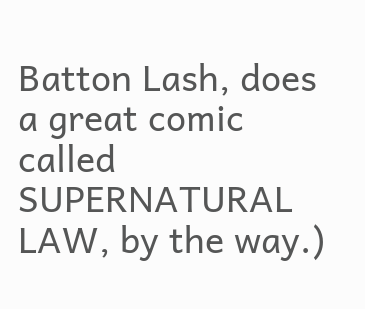Batton Lash, does a great comic called SUPERNATURAL LAW, by the way.)